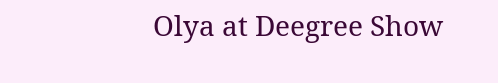Olya at Deegree Show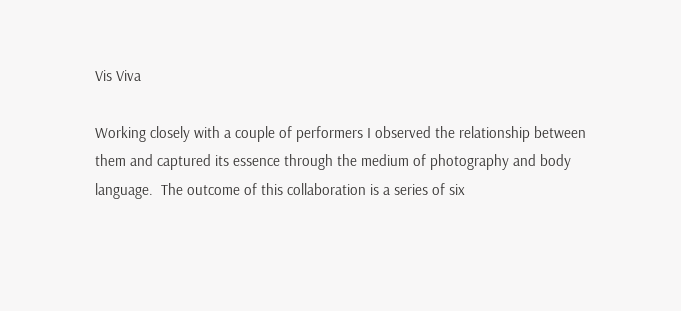Vis Viva

Working closely with a couple of performers I observed the relationship between them and captured its essence through the medium of photography and body language.  The outcome of this collaboration is a series of six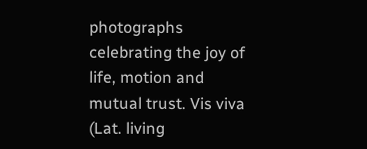photographs celebrating the joy of life, motion and mutual trust. Vis viva (Lat. living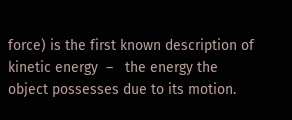force) is the first known description of kinetic energy  –   the energy the object possesses due to its motion.